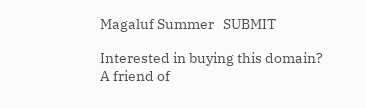Magaluf Summer   SUBMIT

Interested in buying this domain?
A friend of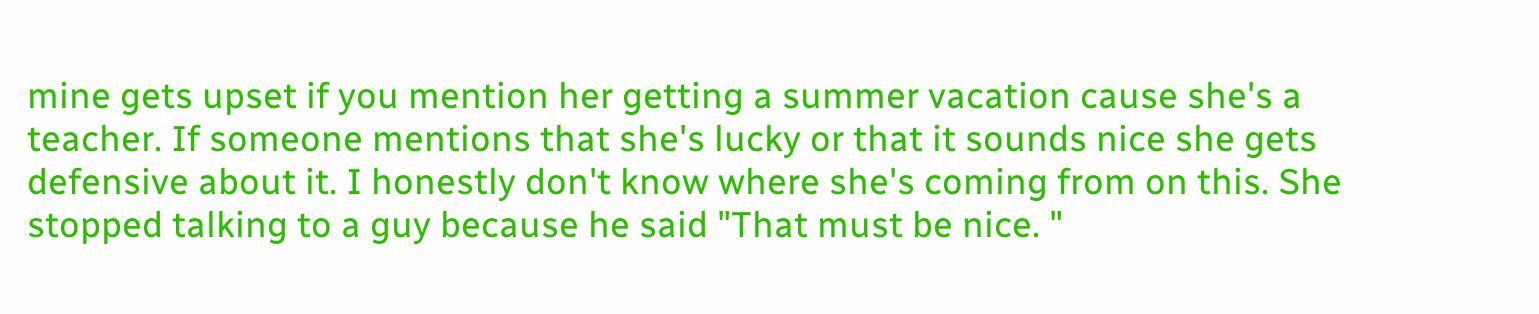mine gets upset if you mention her getting a summer vacation cause she's a teacher. If someone mentions that she's lucky or that it sounds nice she gets defensive about it. I honestly don't know where she's coming from on this. She stopped talking to a guy because he said "That must be nice. "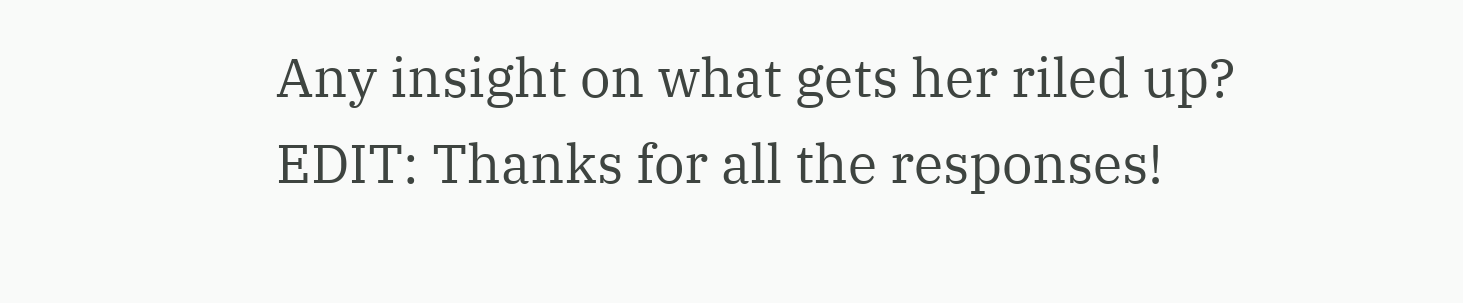Any insight on what gets her riled up? EDIT: Thanks for all the responses!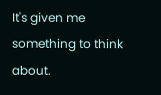It's given me something to think about.